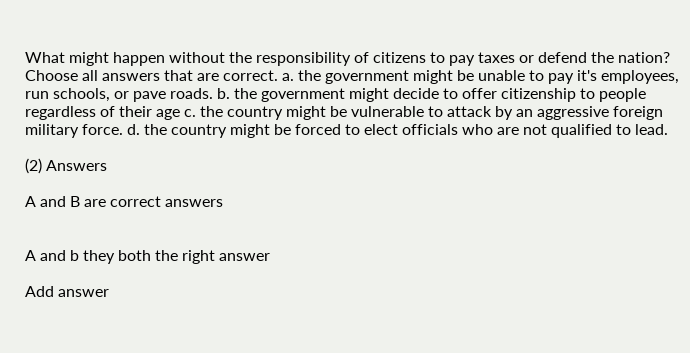What might happen without the responsibility of citizens to pay taxes or defend the nation? Choose all answers that are correct. a. the government might be unable to pay it's employees, run schools, or pave roads. b. the government might decide to offer citizenship to people regardless of their age c. the country might be vulnerable to attack by an aggressive foreign military force. d. the country might be forced to elect officials who are not qualified to lead.

(2) Answers

A and B are correct answers


A and b they both the right answer

Add answer